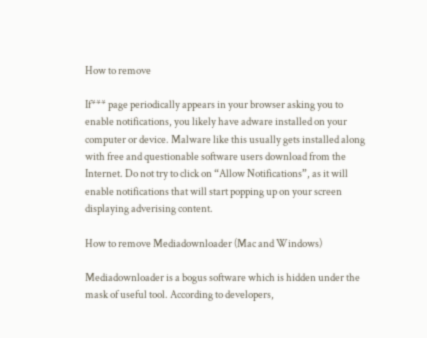How to remove

If*** page periodically appears in your browser asking you to enable notifications, you likely have adware installed on your computer or device. Malware like this usually gets installed along with free and questionable software users download from the Internet. Do not try to click on “Allow Notifications”, as it will enable notifications that will start popping up on your screen displaying adverising content.

How to remove Mediadownloader (Mac and Windows)

Mediadownloader is a bogus software which is hidden under the mask of useful tool. According to developers,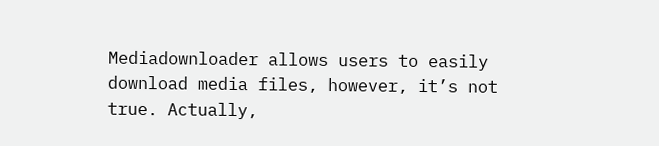Mediadownloader allows users to easily download media files, however, it’s not true. Actually,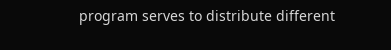program serves to distribute different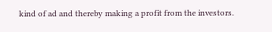kind of ad and thereby making a profit from the investors.